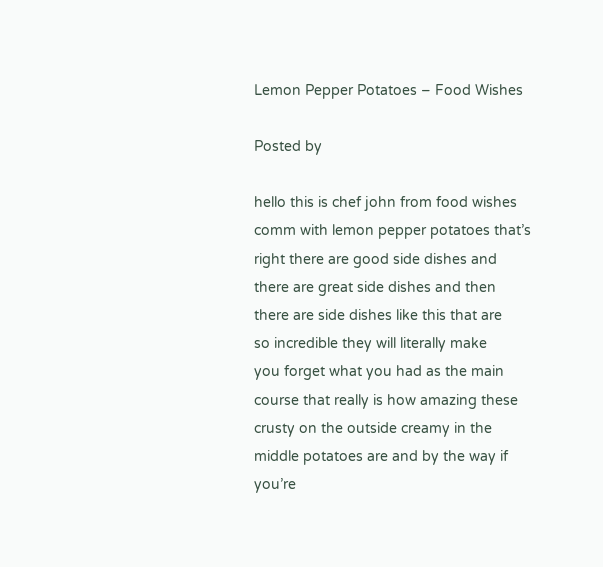Lemon Pepper Potatoes – Food Wishes

Posted by

hello this is chef john from food wishes
comm with lemon pepper potatoes that’s
right there are good side dishes and
there are great side dishes and then
there are side dishes like this that are
so incredible they will literally make
you forget what you had as the main
course that really is how amazing these
crusty on the outside creamy in the
middle potatoes are and by the way if
you’re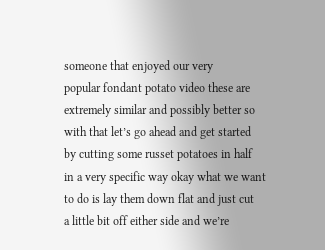someone that enjoyed our very
popular fondant potato video these are
extremely similar and possibly better so
with that let’s go ahead and get started
by cutting some russet potatoes in half
in a very specific way okay what we want
to do is lay them down flat and just cut
a little bit off either side and we’re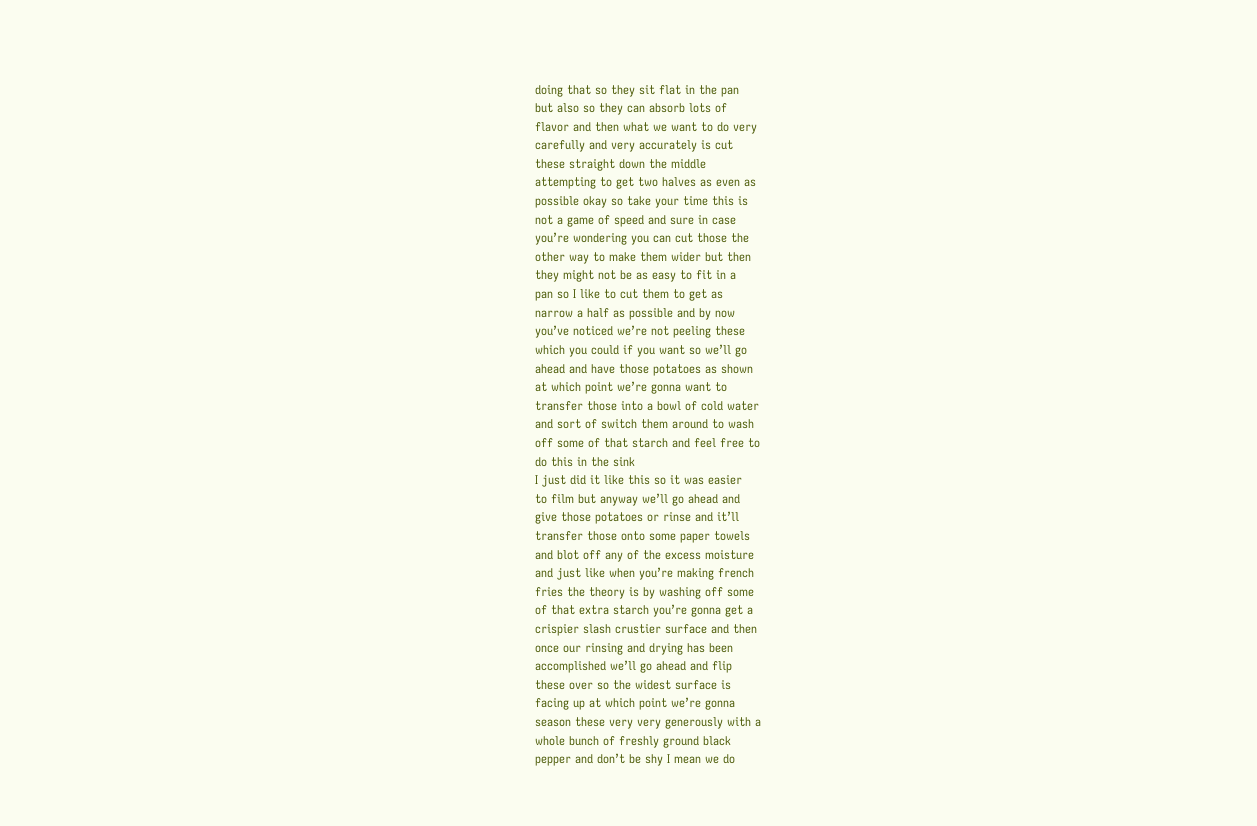doing that so they sit flat in the pan
but also so they can absorb lots of
flavor and then what we want to do very
carefully and very accurately is cut
these straight down the middle
attempting to get two halves as even as
possible okay so take your time this is
not a game of speed and sure in case
you’re wondering you can cut those the
other way to make them wider but then
they might not be as easy to fit in a
pan so I like to cut them to get as
narrow a half as possible and by now
you’ve noticed we’re not peeling these
which you could if you want so we’ll go
ahead and have those potatoes as shown
at which point we’re gonna want to
transfer those into a bowl of cold water
and sort of switch them around to wash
off some of that starch and feel free to
do this in the sink
I just did it like this so it was easier
to film but anyway we’ll go ahead and
give those potatoes or rinse and it’ll
transfer those onto some paper towels
and blot off any of the excess moisture
and just like when you’re making french
fries the theory is by washing off some
of that extra starch you’re gonna get a
crispier slash crustier surface and then
once our rinsing and drying has been
accomplished we’ll go ahead and flip
these over so the widest surface is
facing up at which point we’re gonna
season these very very generously with a
whole bunch of freshly ground black
pepper and don’t be shy I mean we do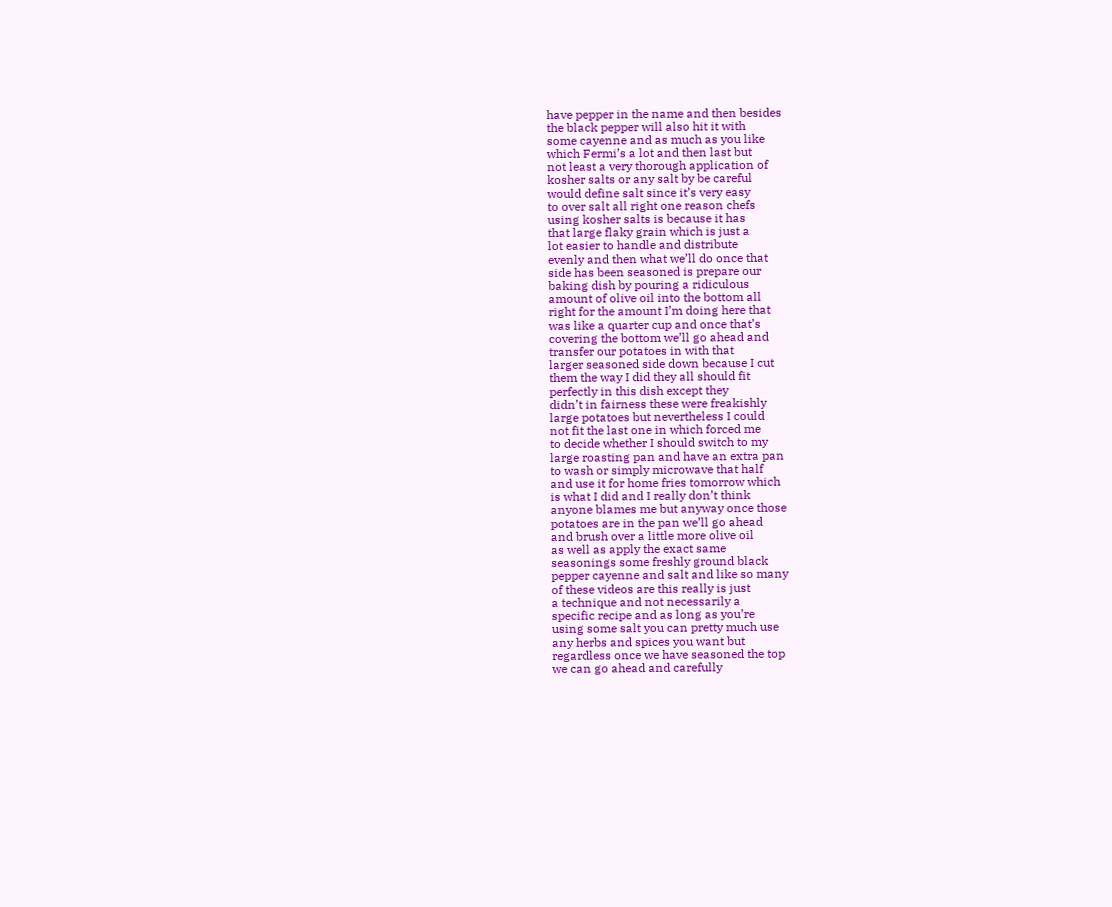have pepper in the name and then besides
the black pepper will also hit it with
some cayenne and as much as you like
which Fermi’s a lot and then last but
not least a very thorough application of
kosher salts or any salt by be careful
would define salt since it’s very easy
to over salt all right one reason chefs
using kosher salts is because it has
that large flaky grain which is just a
lot easier to handle and distribute
evenly and then what we’ll do once that
side has been seasoned is prepare our
baking dish by pouring a ridiculous
amount of olive oil into the bottom all
right for the amount I’m doing here that
was like a quarter cup and once that’s
covering the bottom we’ll go ahead and
transfer our potatoes in with that
larger seasoned side down because I cut
them the way I did they all should fit
perfectly in this dish except they
didn’t in fairness these were freakishly
large potatoes but nevertheless I could
not fit the last one in which forced me
to decide whether I should switch to my
large roasting pan and have an extra pan
to wash or simply microwave that half
and use it for home fries tomorrow which
is what I did and I really don’t think
anyone blames me but anyway once those
potatoes are in the pan we’ll go ahead
and brush over a little more olive oil
as well as apply the exact same
seasonings some freshly ground black
pepper cayenne and salt and like so many
of these videos are this really is just
a technique and not necessarily a
specific recipe and as long as you’re
using some salt you can pretty much use
any herbs and spices you want but
regardless once we have seasoned the top
we can go ahead and carefully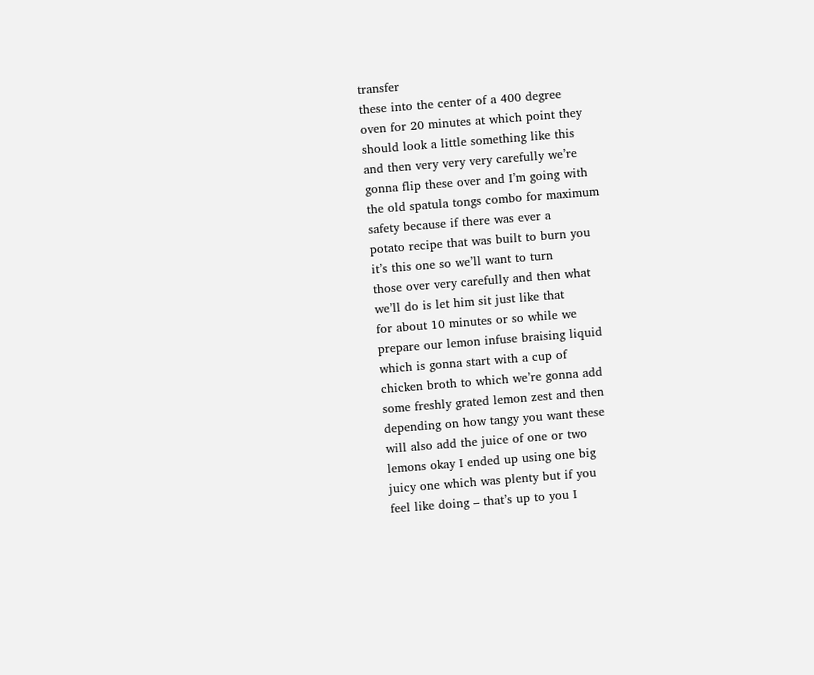transfer
these into the center of a 400 degree
oven for 20 minutes at which point they
should look a little something like this
and then very very very carefully we’re
gonna flip these over and I’m going with
the old spatula tongs combo for maximum
safety because if there was ever a
potato recipe that was built to burn you
it’s this one so we’ll want to turn
those over very carefully and then what
we’ll do is let him sit just like that
for about 10 minutes or so while we
prepare our lemon infuse braising liquid
which is gonna start with a cup of
chicken broth to which we’re gonna add
some freshly grated lemon zest and then
depending on how tangy you want these
will also add the juice of one or two
lemons okay I ended up using one big
juicy one which was plenty but if you
feel like doing – that’s up to you I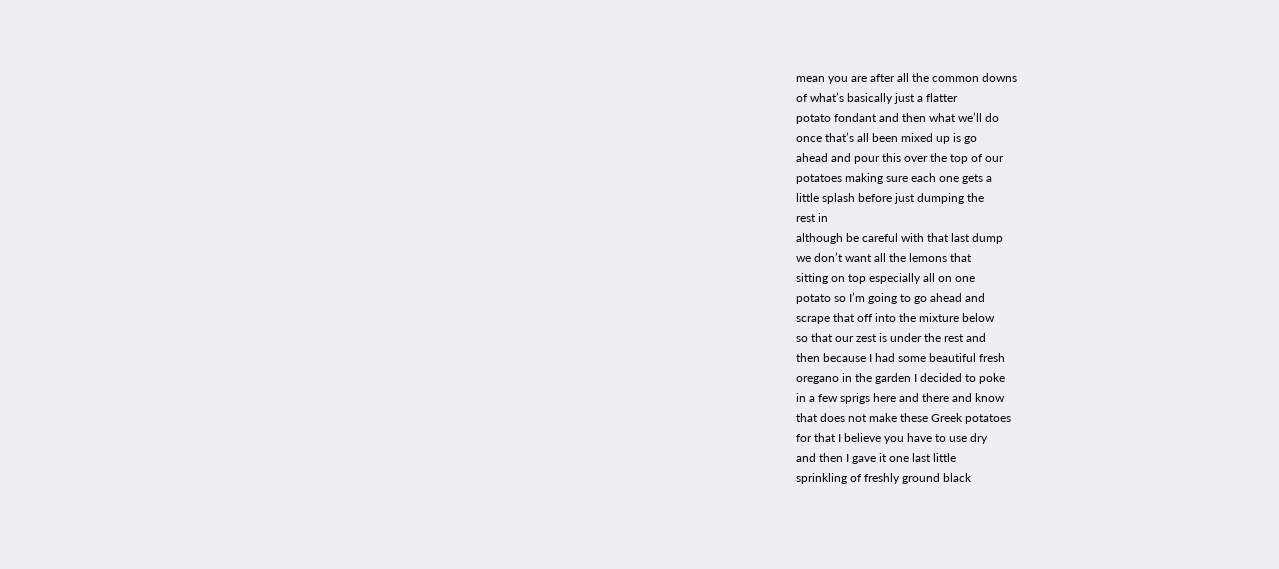mean you are after all the common downs
of what’s basically just a flatter
potato fondant and then what we’ll do
once that’s all been mixed up is go
ahead and pour this over the top of our
potatoes making sure each one gets a
little splash before just dumping the
rest in
although be careful with that last dump
we don’t want all the lemons that
sitting on top especially all on one
potato so I’m going to go ahead and
scrape that off into the mixture below
so that our zest is under the rest and
then because I had some beautiful fresh
oregano in the garden I decided to poke
in a few sprigs here and there and know
that does not make these Greek potatoes
for that I believe you have to use dry
and then I gave it one last little
sprinkling of freshly ground black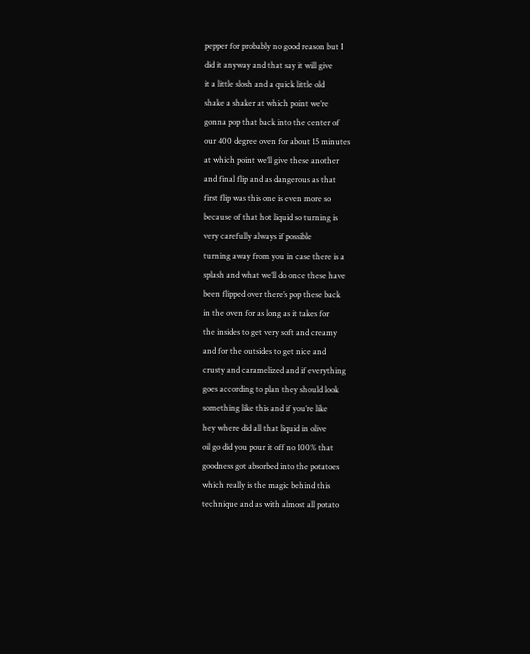pepper for probably no good reason but I
did it anyway and that say it will give
it a little slosh and a quick little old
shake a shaker at which point we’re
gonna pop that back into the center of
our 400 degree oven for about 15 minutes
at which point we’ll give these another
and final flip and as dangerous as that
first flip was this one is even more so
because of that hot liquid so turning is
very carefully always if possible
turning away from you in case there is a
splash and what we’ll do once these have
been flipped over there’s pop these back
in the oven for as long as it takes for
the insides to get very soft and creamy
and for the outsides to get nice and
crusty and caramelized and if everything
goes according to plan they should look
something like this and if you’re like
hey where did all that liquid in olive
oil go did you pour it off no 100% that
goodness got absorbed into the potatoes
which really is the magic behind this
technique and as with almost all potato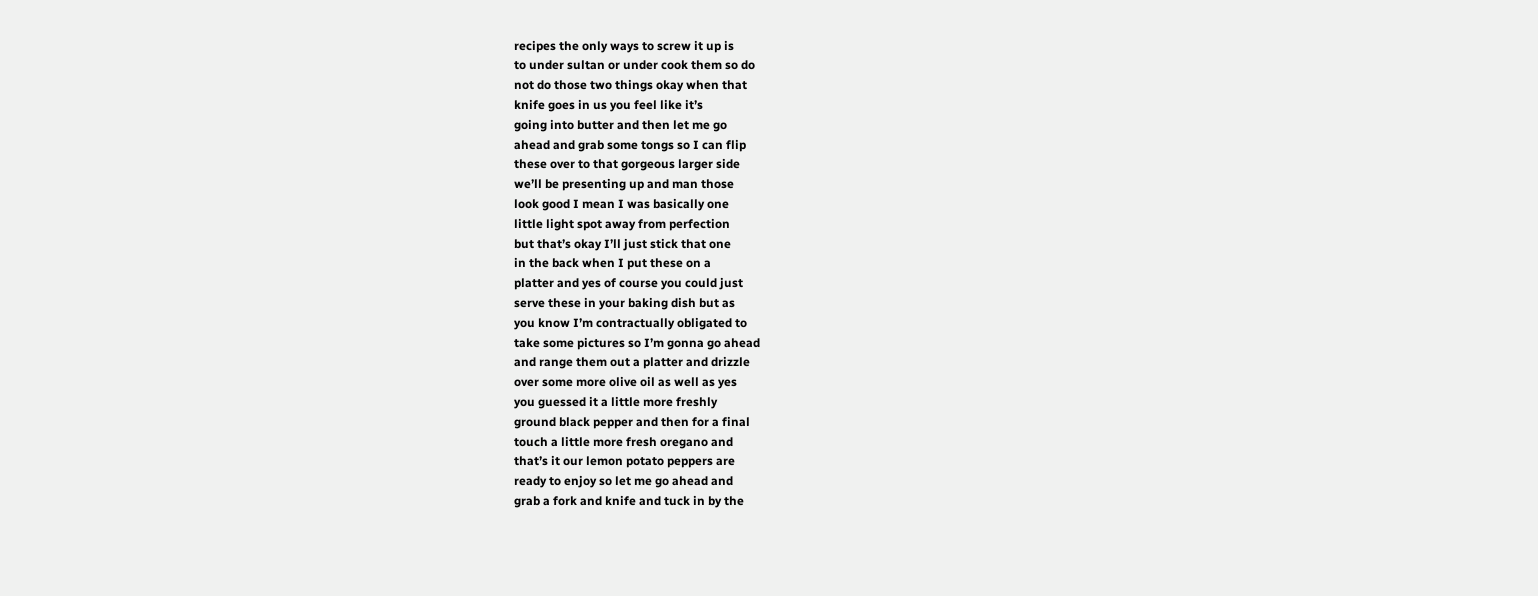recipes the only ways to screw it up is
to under sultan or under cook them so do
not do those two things okay when that
knife goes in us you feel like it’s
going into butter and then let me go
ahead and grab some tongs so I can flip
these over to that gorgeous larger side
we’ll be presenting up and man those
look good I mean I was basically one
little light spot away from perfection
but that’s okay I’ll just stick that one
in the back when I put these on a
platter and yes of course you could just
serve these in your baking dish but as
you know I’m contractually obligated to
take some pictures so I’m gonna go ahead
and range them out a platter and drizzle
over some more olive oil as well as yes
you guessed it a little more freshly
ground black pepper and then for a final
touch a little more fresh oregano and
that’s it our lemon potato peppers are
ready to enjoy so let me go ahead and
grab a fork and knife and tuck in by the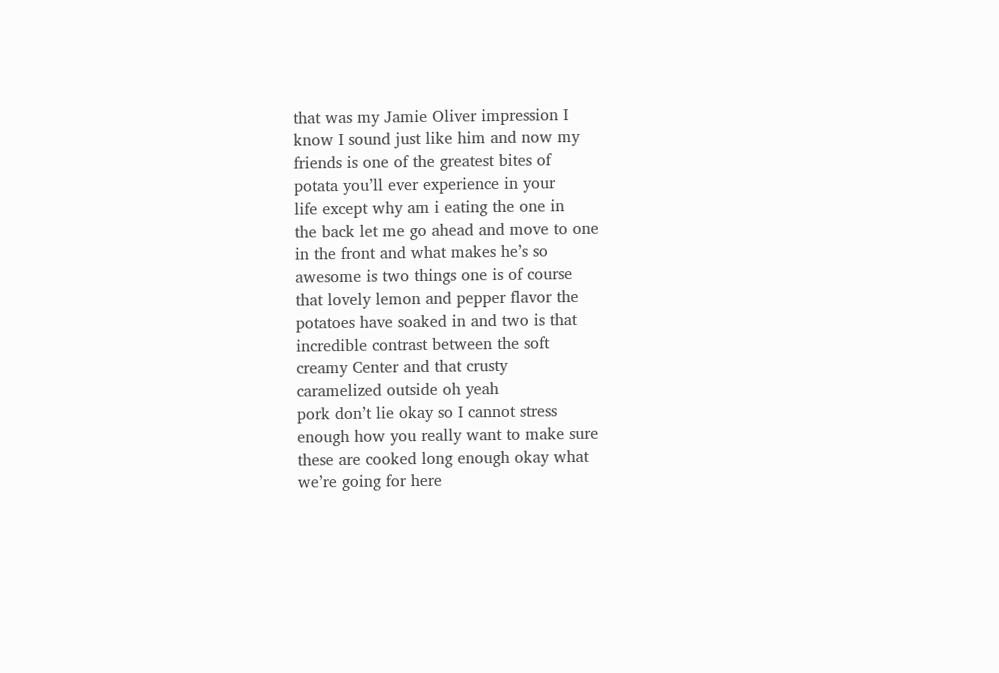that was my Jamie Oliver impression I
know I sound just like him and now my
friends is one of the greatest bites of
potata you’ll ever experience in your
life except why am i eating the one in
the back let me go ahead and move to one
in the front and what makes he’s so
awesome is two things one is of course
that lovely lemon and pepper flavor the
potatoes have soaked in and two is that
incredible contrast between the soft
creamy Center and that crusty
caramelized outside oh yeah
pork don’t lie okay so I cannot stress
enough how you really want to make sure
these are cooked long enough okay what
we’re going for here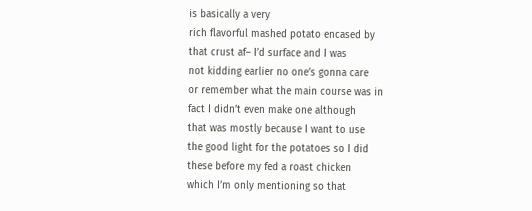is basically a very
rich flavorful mashed potato encased by
that crust af– I’d surface and I was
not kidding earlier no one’s gonna care
or remember what the main course was in
fact I didn’t even make one although
that was mostly because I want to use
the good light for the potatoes so I did
these before my fed a roast chicken
which I’m only mentioning so that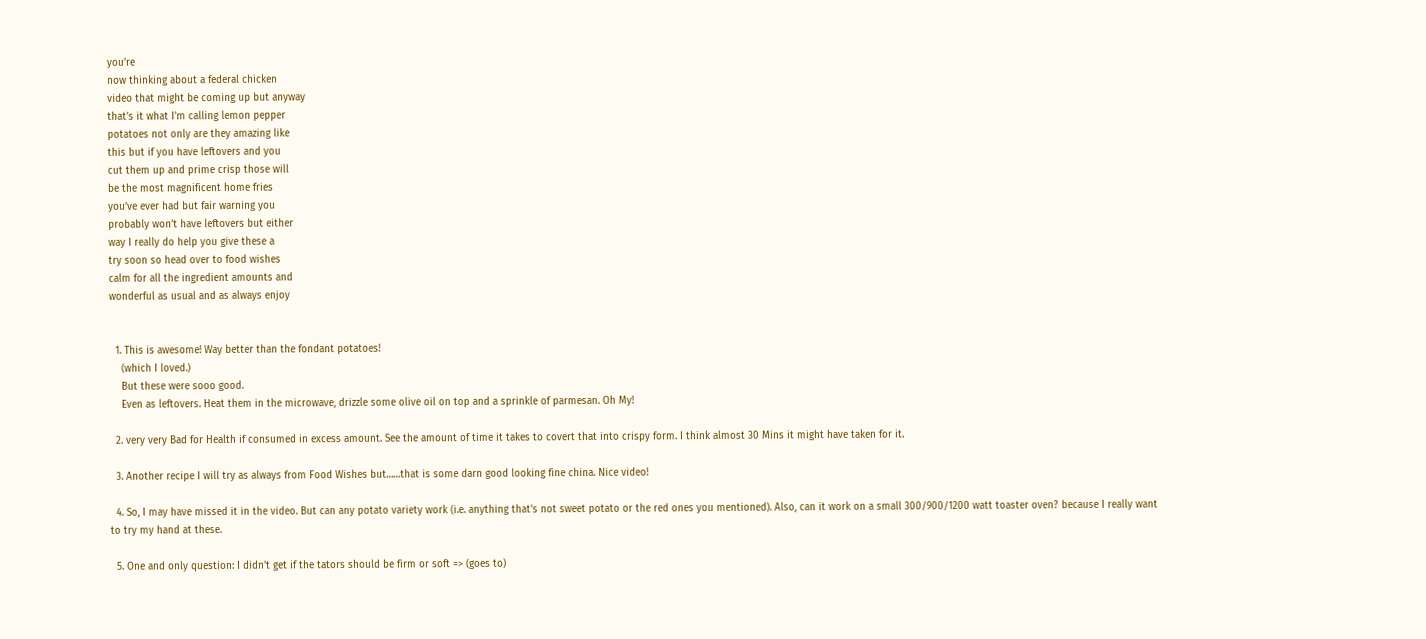you’re
now thinking about a federal chicken
video that might be coming up but anyway
that’s it what I’m calling lemon pepper
potatoes not only are they amazing like
this but if you have leftovers and you
cut them up and prime crisp those will
be the most magnificent home fries
you’ve ever had but fair warning you
probably won’t have leftovers but either
way I really do help you give these a
try soon so head over to food wishes
calm for all the ingredient amounts and
wonderful as usual and as always enjoy


  1. This is awesome! Way better than the fondant potatoes!
    (which I loved.)
    But these were sooo good.
    Even as leftovers. Heat them in the microwave, drizzle some olive oil on top and a sprinkle of parmesan. Oh My!

  2. very very Bad for Health if consumed in excess amount. See the amount of time it takes to covert that into crispy form. I think almost 30 Mins it might have taken for it.

  3. Another recipe I will try as always from Food Wishes but……that is some darn good looking fine china. Nice video!

  4. So, I may have missed it in the video. But can any potato variety work (i.e. anything that's not sweet potato or the red ones you mentioned). Also, can it work on a small 300/900/1200 watt toaster oven? because I really want to try my hand at these.

  5. One and only question: I didn't get if the tators should be firm or soft => (goes to)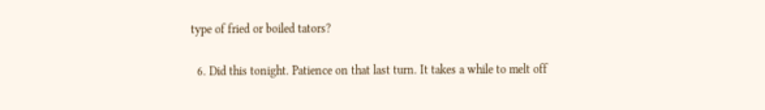type of fried or boiled tators?

  6. Did this tonight. Patience on that last turn. It takes a while to melt off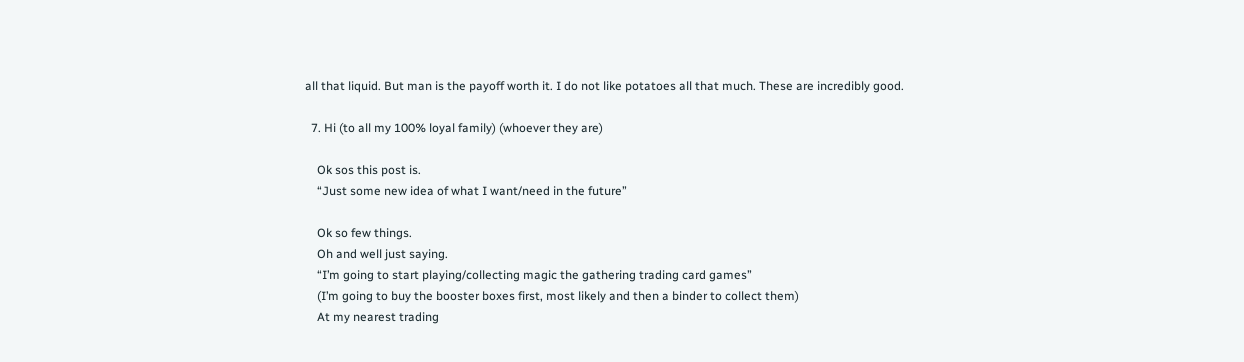all that liquid. But man is the payoff worth it. I do not like potatoes all that much. These are incredibly good.

  7. Hi (to all my 100% loyal family) (whoever they are)

    Ok sos this post is.
    “Just some new idea of what I want/need in the future”

    Ok so few things.
    Oh and well just saying.
    “I’m going to start playing/collecting magic the gathering trading card games”
    (I’m going to buy the booster boxes first, most likely and then a binder to collect them)
    At my nearest trading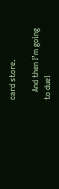card store.

    And then I’m going to duel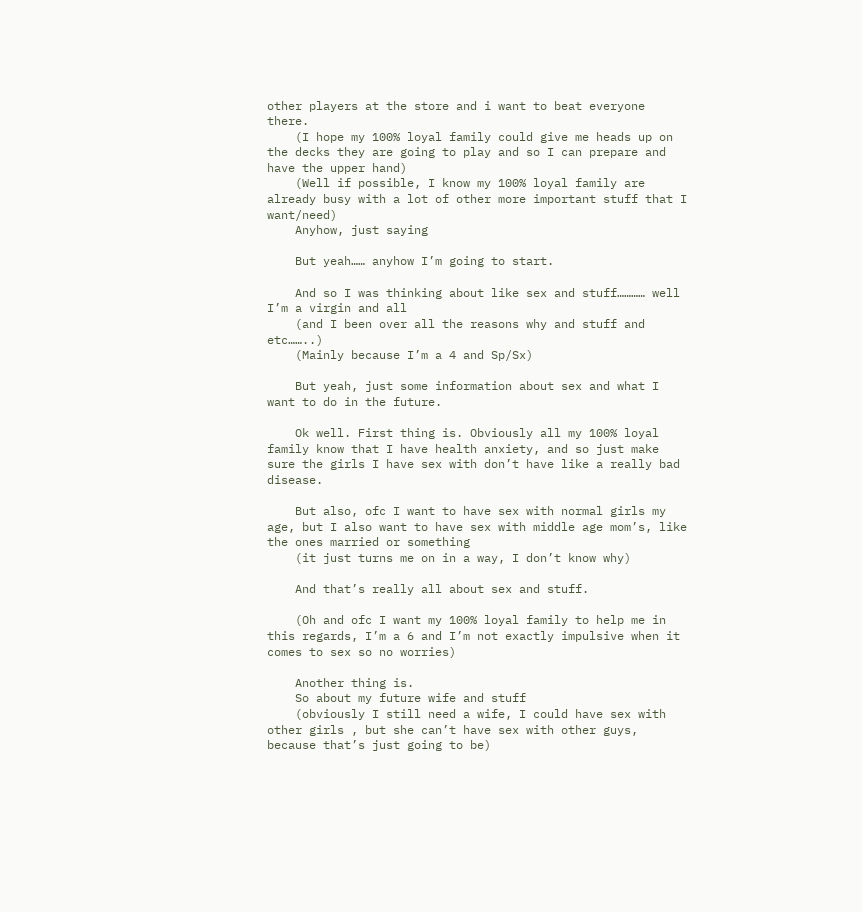other players at the store and i want to beat everyone there.
    (I hope my 100% loyal family could give me heads up on the decks they are going to play and so I can prepare and have the upper hand)
    (Well if possible, I know my 100% loyal family are already busy with a lot of other more important stuff that I want/need)
    Anyhow, just saying

    But yeah…… anyhow I’m going to start.

    And so I was thinking about like sex and stuff………… well I’m a virgin and all
    (and I been over all the reasons why and stuff and etc……..)
    (Mainly because I’m a 4 and Sp/Sx)

    But yeah, just some information about sex and what I want to do in the future.

    Ok well. First thing is. Obviously all my 100% loyal family know that I have health anxiety, and so just make sure the girls I have sex with don’t have like a really bad disease.

    But also, ofc I want to have sex with normal girls my age, but I also want to have sex with middle age mom’s, like the ones married or something
    (it just turns me on in a way, I don’t know why)

    And that’s really all about sex and stuff.

    (Oh and ofc I want my 100% loyal family to help me in this regards, I’m a 6 and I’m not exactly impulsive when it comes to sex so no worries)

    Another thing is.
    So about my future wife and stuff
    (obviously I still need a wife, I could have sex with other girls , but she can’t have sex with other guys, because that’s just going to be)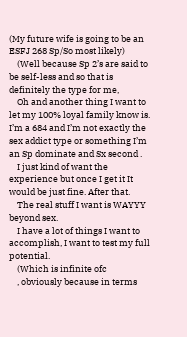(My future wife is going to be an ESFJ 268 Sp/So most likely)
    (Well because Sp 2’s are said to be self-less and so that is definitely the type for me,
    Oh and another thing I want to let my 100% loyal family know is. I’m a 684 and I’m not exactly the sex addict type or something I’m an Sp dominate and Sx second .
    I just kind of want the experience but once I get it It would be just fine. After that.
    The real stuff I want is WAYYY beyond sex.
    I have a lot of things I want to accomplish, I want to test my full potential.
    (Which is infinite ofc
    , obviously because in terms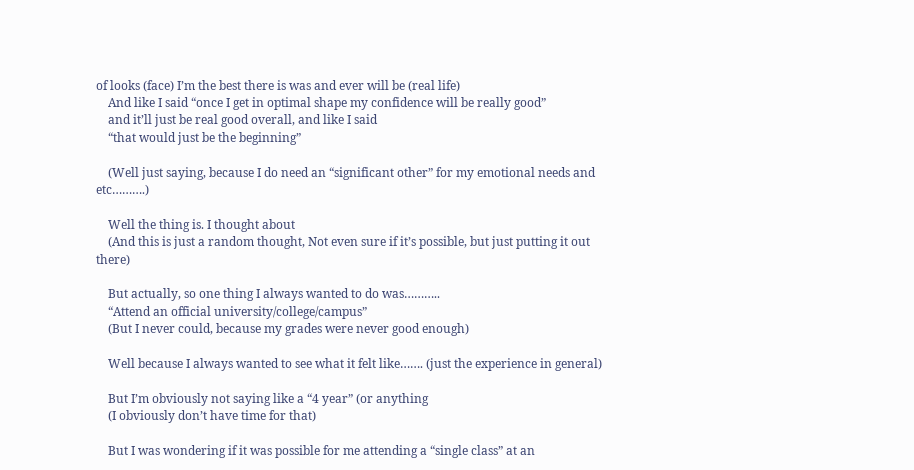of looks (face) I’m the best there is was and ever will be (real life)
    And like I said “once I get in optimal shape my confidence will be really good”
    and it’ll just be real good overall, and like I said
    “that would just be the beginning”

    (Well just saying, because I do need an “significant other” for my emotional needs and etc……….)

    Well the thing is. I thought about
    (And this is just a random thought, Not even sure if it’s possible, but just putting it out there)

    But actually, so one thing I always wanted to do was………..
    “Attend an official university/college/campus”
    (But I never could, because my grades were never good enough)

    Well because I always wanted to see what it felt like……. (just the experience in general)

    But I’m obviously not saying like a “4 year” (or anything
    (I obviously don’t have time for that)

    But I was wondering if it was possible for me attending a “single class” at an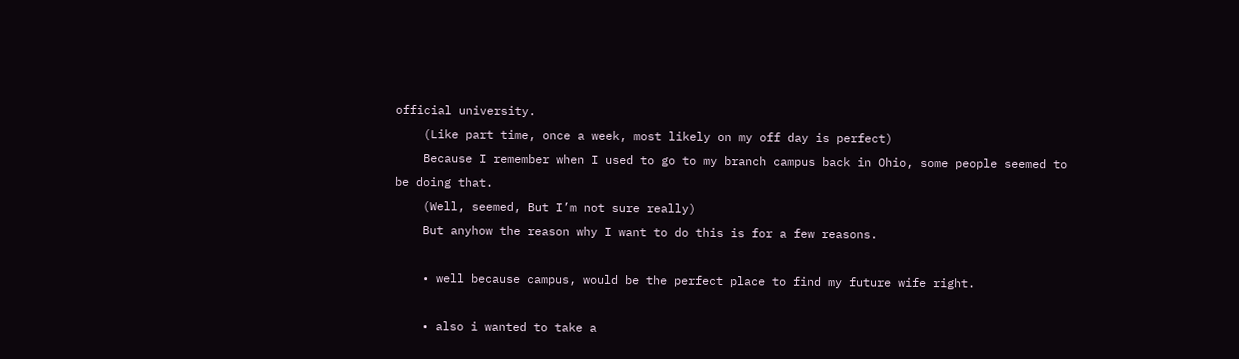official university.
    (Like part time, once a week, most likely on my off day is perfect)
    Because I remember when I used to go to my branch campus back in Ohio, some people seemed to be doing that.
    (Well, seemed, But I’m not sure really)
    But anyhow the reason why I want to do this is for a few reasons.

    • well because campus, would be the perfect place to find my future wife right.

    • also i wanted to take a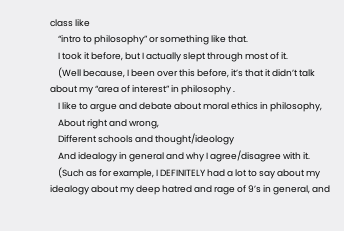class like
    “intro to philosophy” or something like that.
    I took it before, but I actually slept through most of it.
    (Well because, I been over this before, it’s that it didn’t talk about my “area of interest” in philosophy .
    I like to argue and debate about moral ethics in philosophy,
    About right and wrong,
    Different schools and thought/ideology
    And idealogy in general and why I agree/disagree with it.
    (Such as for example, I DEFINITELY had a lot to say about my idealogy about my deep hatred and rage of 9’s in general, and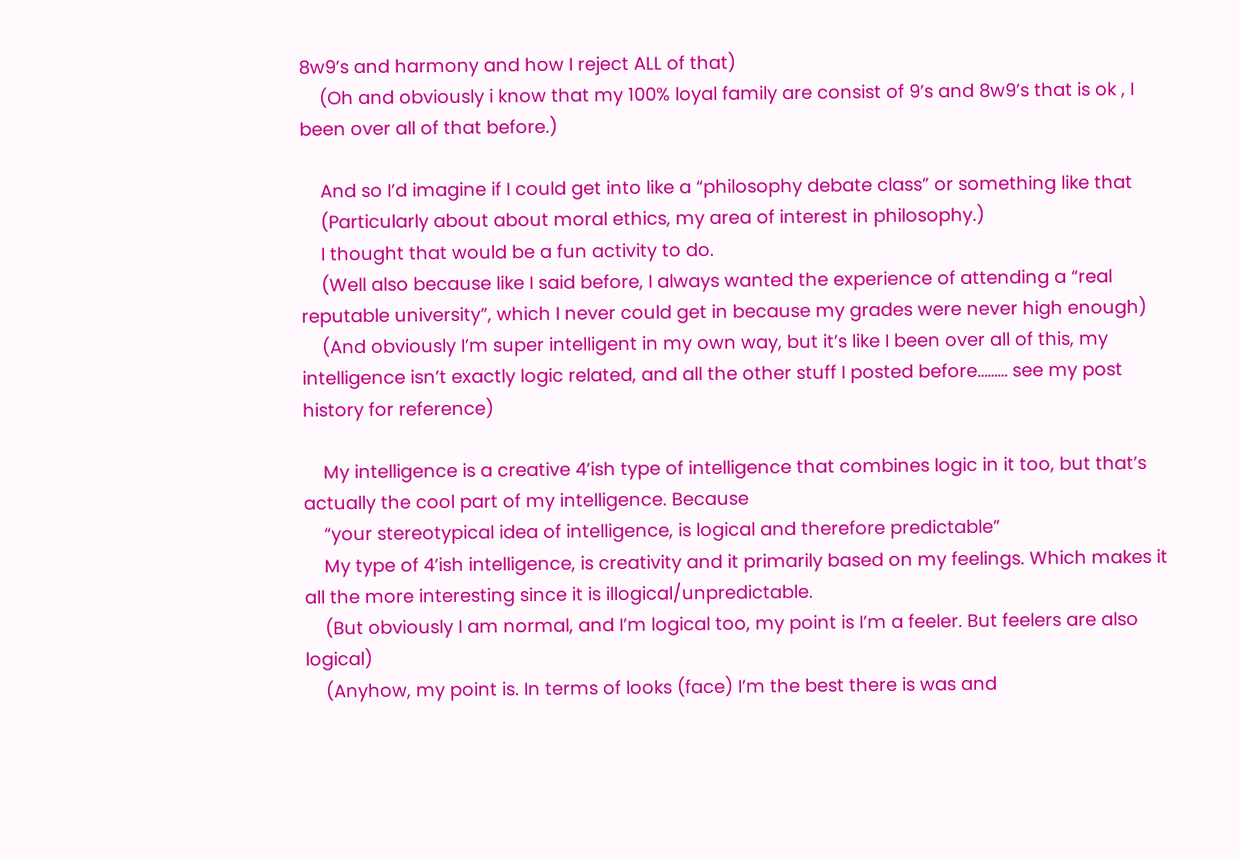8w9’s and harmony and how I reject ALL of that)
    (Oh and obviously i know that my 100% loyal family are consist of 9’s and 8w9’s that is ok , I been over all of that before.)

    And so I’d imagine if I could get into like a “philosophy debate class” or something like that
    (Particularly about about moral ethics, my area of interest in philosophy.)
    I thought that would be a fun activity to do.
    (Well also because like I said before, I always wanted the experience of attending a “real reputable university”, which I never could get in because my grades were never high enough)
    (And obviously I’m super intelligent in my own way, but it’s like I been over all of this, my intelligence isn’t exactly logic related, and all the other stuff I posted before……… see my post history for reference)

    My intelligence is a creative 4’ish type of intelligence that combines logic in it too, but that’s actually the cool part of my intelligence. Because
    “your stereotypical idea of intelligence, is logical and therefore predictable”
    My type of 4’ish intelligence, is creativity and it primarily based on my feelings. Which makes it all the more interesting since it is illogical/unpredictable.
    (But obviously I am normal, and I’m logical too, my point is I’m a feeler. But feelers are also logical)
    (Anyhow, my point is. In terms of looks (face) I’m the best there is was and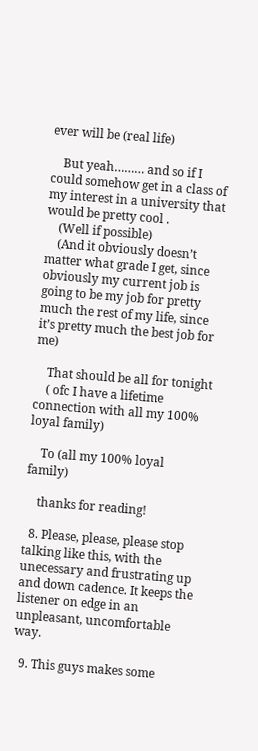ever will be (real life)

    But yeah……… and so if I could somehow get in a class of my interest in a university that would be pretty cool .
    (Well if possible)
    (And it obviously doesn’t matter what grade I get, since obviously my current job is going to be my job for pretty much the rest of my life, since it’s pretty much the best job for me)

    That should be all for tonight
    ( ofc I have a lifetime connection with all my 100% loyal family)

    To (all my 100% loyal family)

    thanks for reading!

  8. Please, please, please stop talking like this, with the unecessary and frustrating up and down cadence. It keeps the listener on edge in an unpleasant, uncomfortable way.

  9. This guys makes some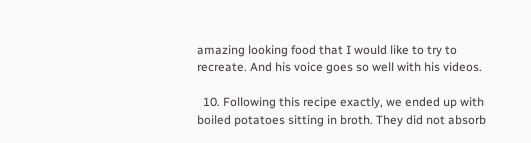amazing looking food that I would like to try to recreate. And his voice goes so well with his videos.

  10. Following this recipe exactly, we ended up with boiled potatoes sitting in broth. They did not absorb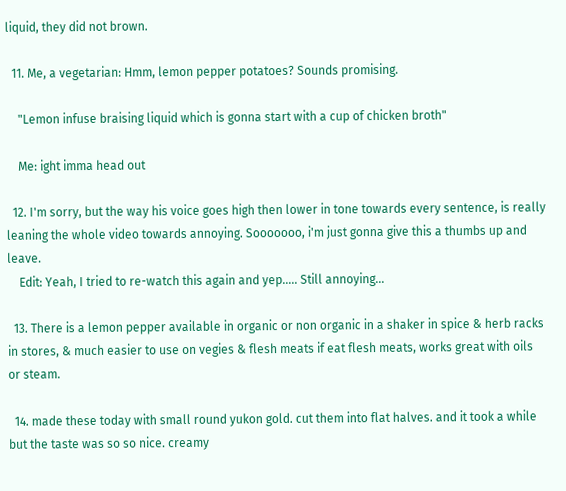liquid, they did not brown.

  11. Me, a vegetarian: Hmm, lemon pepper potatoes? Sounds promising.

    "Lemon infuse braising liquid which is gonna start with a cup of chicken broth"

    Me: ight imma head out

  12. I'm sorry, but the way his voice goes high then lower in tone towards every sentence, is really leaning the whole video towards annoying. Sooooooo, i'm just gonna give this a thumbs up and leave.
    Edit: Yeah, I tried to re-watch this again and yep….. Still annoying…

  13. There is a lemon pepper available in organic or non organic in a shaker in spice & herb racks in stores, & much easier to use on vegies & flesh meats if eat flesh meats, works great with oils or steam.

  14. made these today with small round yukon gold. cut them into flat halves. and it took a while but the taste was so so nice. creamy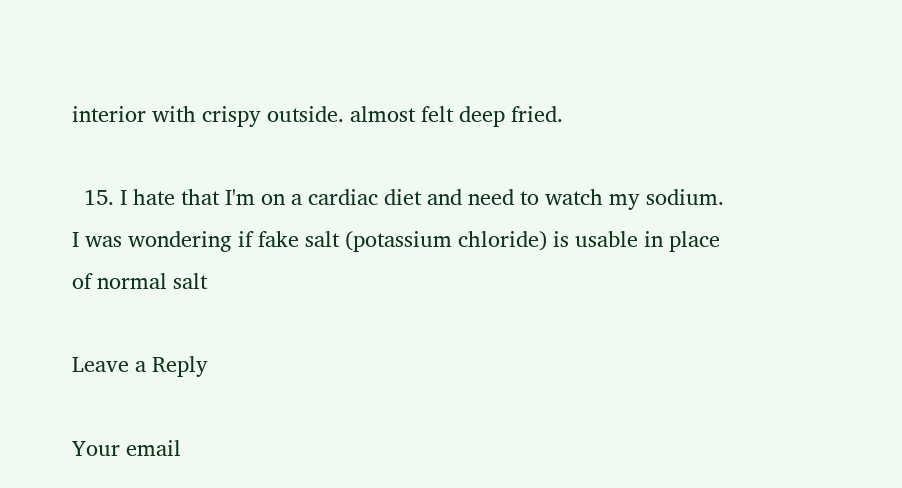interior with crispy outside. almost felt deep fried.

  15. I hate that I'm on a cardiac diet and need to watch my sodium. I was wondering if fake salt (potassium chloride) is usable in place of normal salt

Leave a Reply

Your email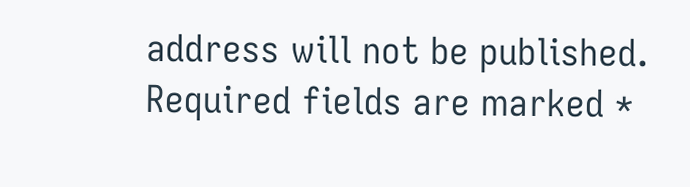address will not be published. Required fields are marked *